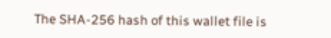The SHA-256 hash of this wallet file is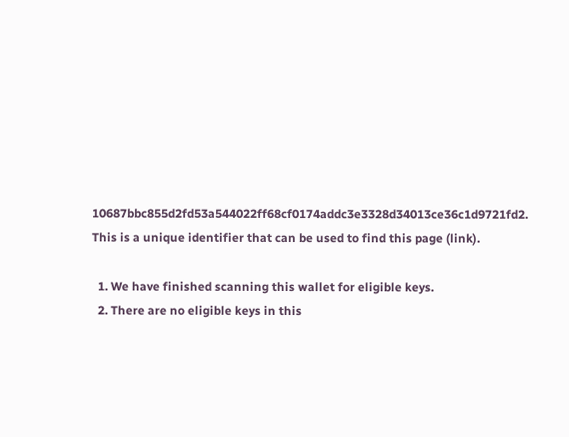10687bbc855d2fd53a544022ff68cf0174addc3e3328d34013ce36c1d9721fd2. This is a unique identifier that can be used to find this page (link).

  1. We have finished scanning this wallet for eligible keys.
  2. There are no eligible keys in this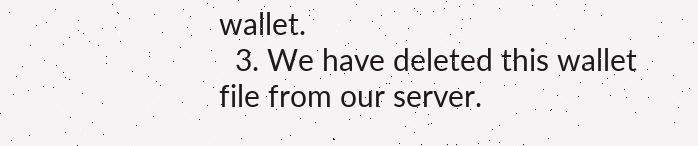wallet.
  3. We have deleted this wallet file from our server.